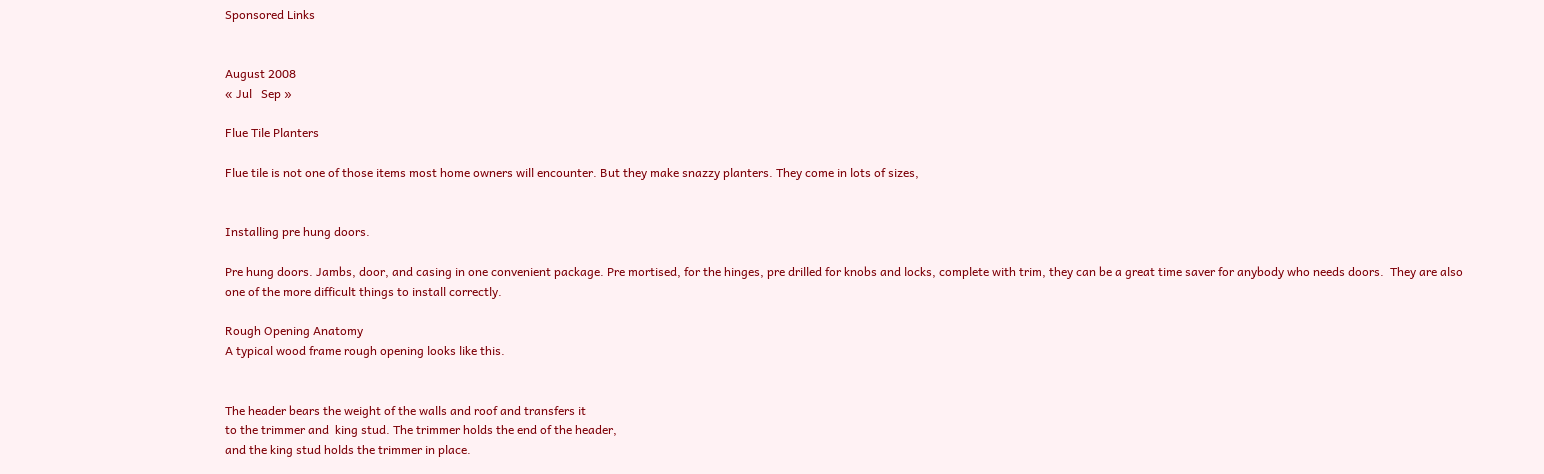Sponsored Links


August 2008
« Jul   Sep »

Flue Tile Planters

Flue tile is not one of those items most home owners will encounter. But they make snazzy planters. They come in lots of sizes,


Installing pre hung doors.

Pre hung doors. Jambs, door, and casing in one convenient package. Pre mortised, for the hinges, pre drilled for knobs and locks, complete with trim, they can be a great time saver for anybody who needs doors.  They are also one of the more difficult things to install correctly.

Rough Opening Anatomy
A typical wood frame rough opening looks like this.


The header bears the weight of the walls and roof and transfers it
to the trimmer and  king stud. The trimmer holds the end of the header,
and the king stud holds the trimmer in place.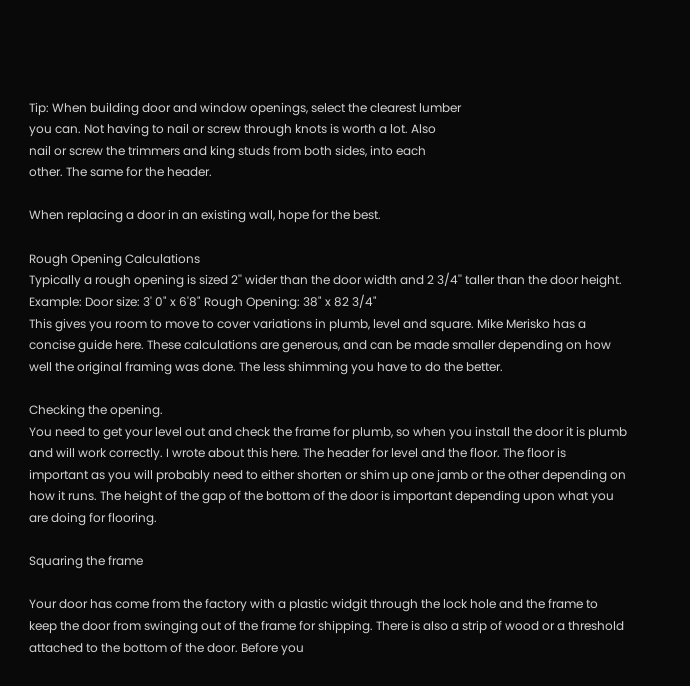Tip: When building door and window openings, select the clearest lumber
you can. Not having to nail or screw through knots is worth a lot. Also
nail or screw the trimmers and king studs from both sides, into each
other. The same for the header.

When replacing a door in an existing wall, hope for the best.

Rough Opening Calculations
Typically a rough opening is sized 2'' wider than the door width and 2 3/4'' taller than the door height. Example: Door size: 3' 0" x 6'8" Rough Opening: 38" x 82 3/4"
This gives you room to move to cover variations in plumb, level and square. Mike Merisko has a concise guide here. These calculations are generous, and can be made smaller depending on how well the original framing was done. The less shimming you have to do the better.

Checking the opening.
You need to get your level out and check the frame for plumb, so when you install the door it is plumb and will work correctly. I wrote about this here. The header for level and the floor. The floor is important as you will probably need to either shorten or shim up one jamb or the other depending on how it runs. The height of the gap of the bottom of the door is important depending upon what you are doing for flooring.

Squaring the frame

Your door has come from the factory with a plastic widgit through the lock hole and the frame to keep the door from swinging out of the frame for shipping. There is also a strip of wood or a threshold attached to the bottom of the door. Before you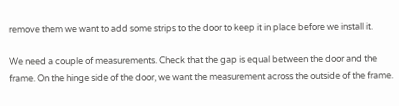remove them we want to add some strips to the door to keep it in place before we install it.

We need a couple of measurements. Check that the gap is equal between the door and the frame. On the hinge side of the door, we want the measurement across the outside of the frame.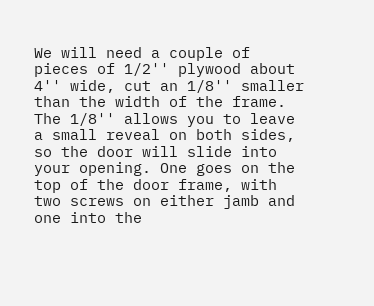We will need a couple of pieces of 1/2'' plywood about 4'' wide, cut an 1/8'' smaller than the width of the frame. The 1/8'' allows you to leave a small reveal on both sides, so the door will slide into your opening. One goes on the top of the door frame, with two screws on either jamb and one into the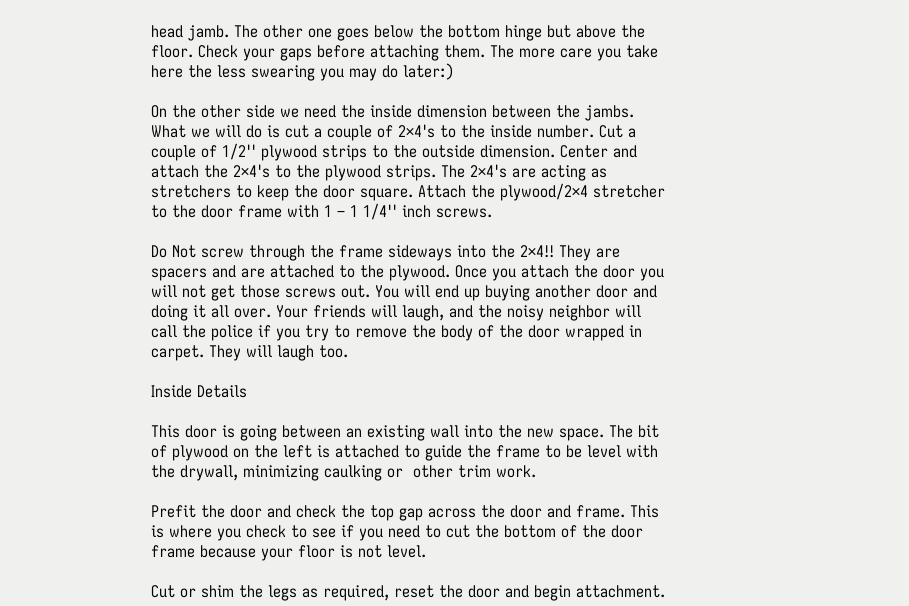head jamb. The other one goes below the bottom hinge but above the floor. Check your gaps before attaching them. The more care you take here the less swearing you may do later:)

On the other side we need the inside dimension between the jambs. What we will do is cut a couple of 2×4's to the inside number. Cut a couple of 1/2'' plywood strips to the outside dimension. Center and attach the 2×4's to the plywood strips. The 2×4's are acting as stretchers to keep the door square. Attach the plywood/2×4 stretcher to the door frame with 1 – 1 1/4'' inch screws.

Do Not screw through the frame sideways into the 2×4!! They are spacers and are attached to the plywood. Once you attach the door you will not get those screws out. You will end up buying another door and doing it all over. Your friends will laugh, and the noisy neighbor will call the police if you try to remove the body of the door wrapped in carpet. They will laugh too.

Inside Details

This door is going between an existing wall into the new space. The bit of plywood on the left is attached to guide the frame to be level with the drywall, minimizing caulking or  other trim work.

Prefit the door and check the top gap across the door and frame. This is where you check to see if you need to cut the bottom of the door frame because your floor is not level.

Cut or shim the legs as required, reset the door and begin attachment.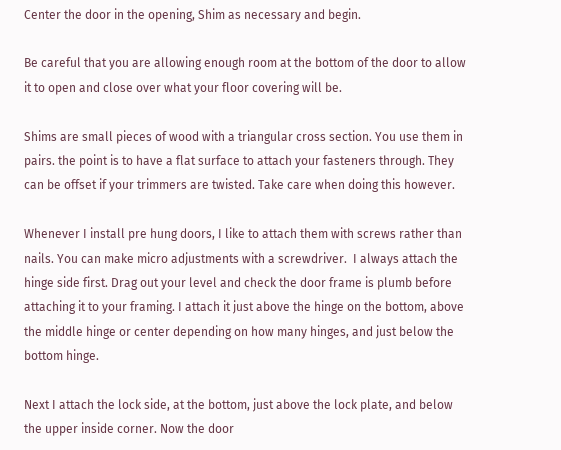Center the door in the opening, Shim as necessary and begin.

Be careful that you are allowing enough room at the bottom of the door to allow it to open and close over what your floor covering will be.

Shims are small pieces of wood with a triangular cross section. You use them in pairs. the point is to have a flat surface to attach your fasteners through. They can be offset if your trimmers are twisted. Take care when doing this however.

Whenever I install pre hung doors, I like to attach them with screws rather than nails. You can make micro adjustments with a screwdriver.  I always attach the hinge side first. Drag out your level and check the door frame is plumb before attaching it to your framing. I attach it just above the hinge on the bottom, above the middle hinge or center depending on how many hinges, and just below the bottom hinge.

Next I attach the lock side, at the bottom, just above the lock plate, and below the upper inside corner. Now the door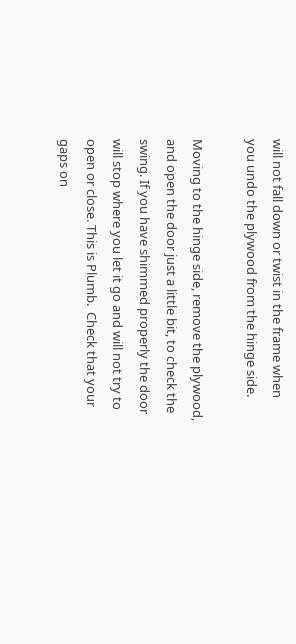will not fall down or twist in the frame when you undo the plywood from the hinge side.

Moving to the hinge side, remove the plywood, and open the door just a little bit, to check the swing. If you have shimmed properly the door will stop where you let it go and will not try to open or close. This is Plumb.  Check that your gaps on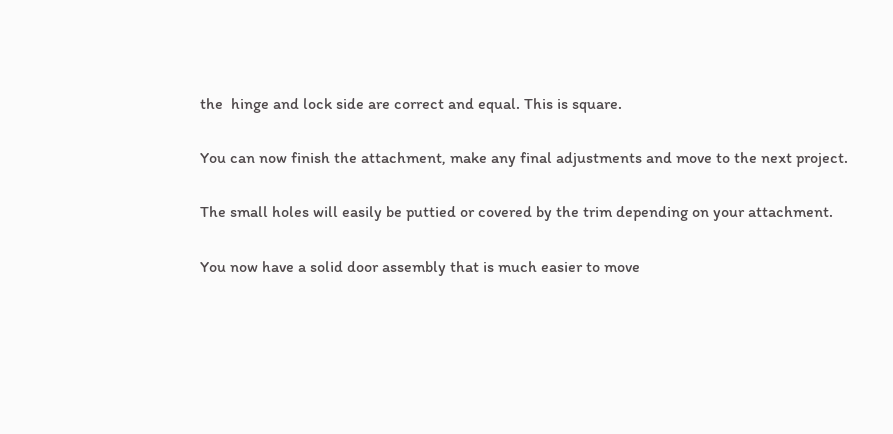the  hinge and lock side are correct and equal. This is square.

You can now finish the attachment, make any final adjustments and move to the next project.

The small holes will easily be puttied or covered by the trim depending on your attachment.

You now have a solid door assembly that is much easier to move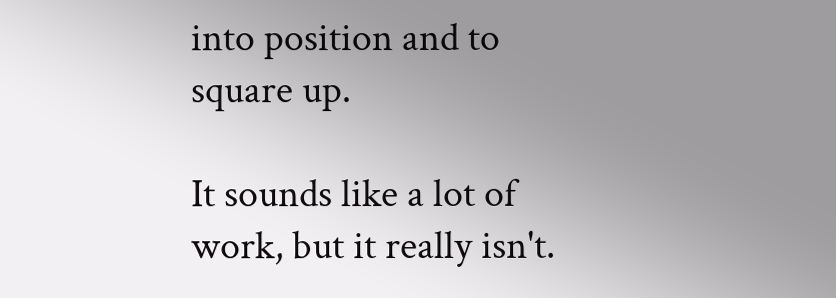into position and to square up.

It sounds like a lot of work, but it really isn't.